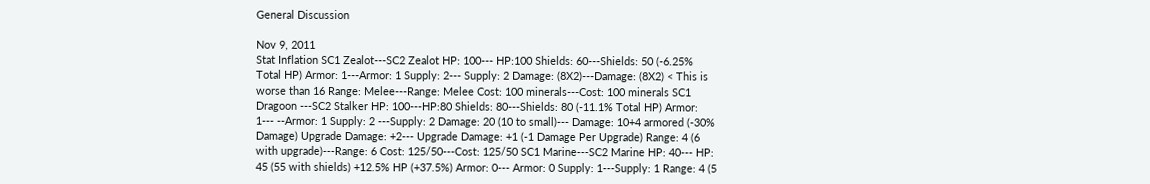General Discussion

Nov 9, 2011
Stat Inflation SC1 Zealot---SC2 Zealot HP: 100--- HP:100 Shields: 60---Shields: 50 (-6.25% Total HP) Armor: 1---Armor: 1 Supply: 2--- Supply: 2 Damage: (8X2)---Damage: (8X2) < This is worse than 16 Range: Melee---Range: Melee Cost: 100 minerals---Cost: 100 minerals SC1 Dragoon ---SC2 Stalker HP: 100---HP:80 Shields: 80---Shields: 80 (-11.1% Total HP) Armor: 1--- --Armor: 1 Supply: 2 ---Supply: 2 Damage: 20 (10 to small)--- Damage: 10+4 armored (-30% Damage) Upgrade Damage: +2--- Upgrade Damage: +1 (-1 Damage Per Upgrade) Range: 4 (6 with upgrade)---Range: 6 Cost: 125/50---Cost: 125/50 SC1 Marine---SC2 Marine HP: 40--- HP: 45 (55 with shields) +12.5% HP (+37.5%) Armor: 0--- Armor: 0 Supply: 1---Supply: 1 Range: 4 (5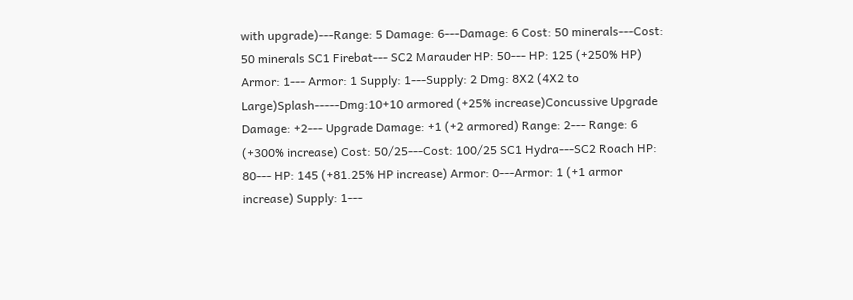with upgrade)---Range: 5 Damage: 6---Damage: 6 Cost: 50 minerals---Cost: 50 minerals SC1 Firebat--- SC2 Marauder HP: 50--- HP: 125 (+250% HP) Armor: 1--- Armor: 1 Supply: 1---Supply: 2 Dmg: 8X2 (4X2 to Large)Splash-----Dmg:10+10 armored (+25% increase)Concussive Upgrade Damage: +2--- Upgrade Damage: +1 (+2 armored) Range: 2--- Range: 6 (+300% increase) Cost: 50/25---Cost: 100/25 SC1 Hydra---SC2 Roach HP: 80--- HP: 145 (+81.25% HP increase) Armor: 0---Armor: 1 (+1 armor increase) Supply: 1---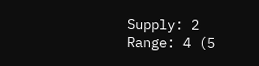Supply: 2 Range: 4 (5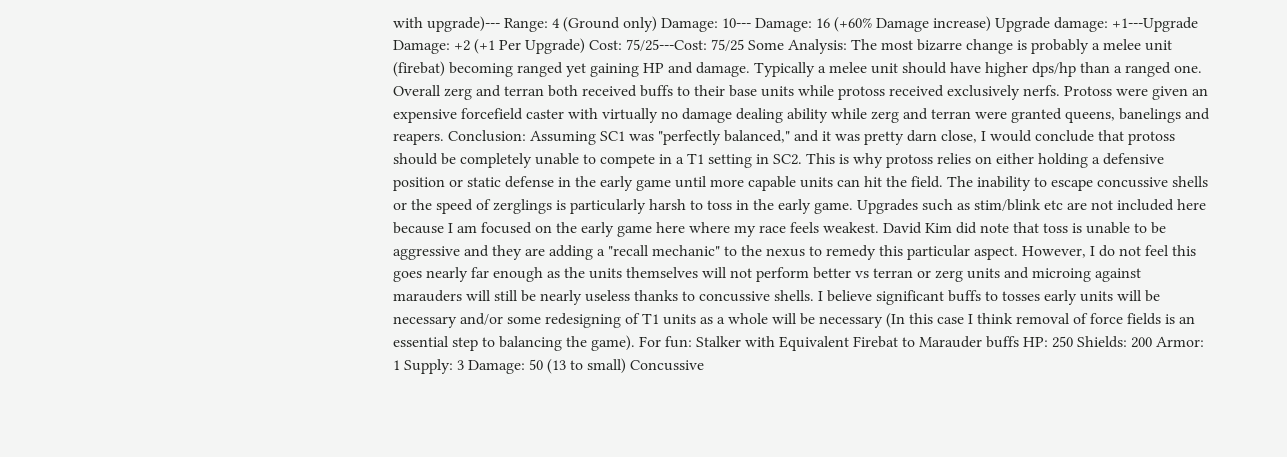with upgrade)--- Range: 4 (Ground only) Damage: 10--- Damage: 16 (+60% Damage increase) Upgrade damage: +1---Upgrade Damage: +2 (+1 Per Upgrade) Cost: 75/25---Cost: 75/25 Some Analysis: The most bizarre change is probably a melee unit (firebat) becoming ranged yet gaining HP and damage. Typically a melee unit should have higher dps/hp than a ranged one. Overall zerg and terran both received buffs to their base units while protoss received exclusively nerfs. Protoss were given an expensive forcefield caster with virtually no damage dealing ability while zerg and terran were granted queens, banelings and reapers. Conclusion: Assuming SC1 was "perfectly balanced," and it was pretty darn close, I would conclude that protoss should be completely unable to compete in a T1 setting in SC2. This is why protoss relies on either holding a defensive position or static defense in the early game until more capable units can hit the field. The inability to escape concussive shells or the speed of zerglings is particularly harsh to toss in the early game. Upgrades such as stim/blink etc are not included here because I am focused on the early game here where my race feels weakest. David Kim did note that toss is unable to be aggressive and they are adding a "recall mechanic" to the nexus to remedy this particular aspect. However, I do not feel this goes nearly far enough as the units themselves will not perform better vs terran or zerg units and microing against marauders will still be nearly useless thanks to concussive shells. I believe significant buffs to tosses early units will be necessary and/or some redesigning of T1 units as a whole will be necessary (In this case I think removal of force fields is an essential step to balancing the game). For fun: Stalker with Equivalent Firebat to Marauder buffs HP: 250 Shields: 200 Armor: 1 Supply: 3 Damage: 50 (13 to small) Concussive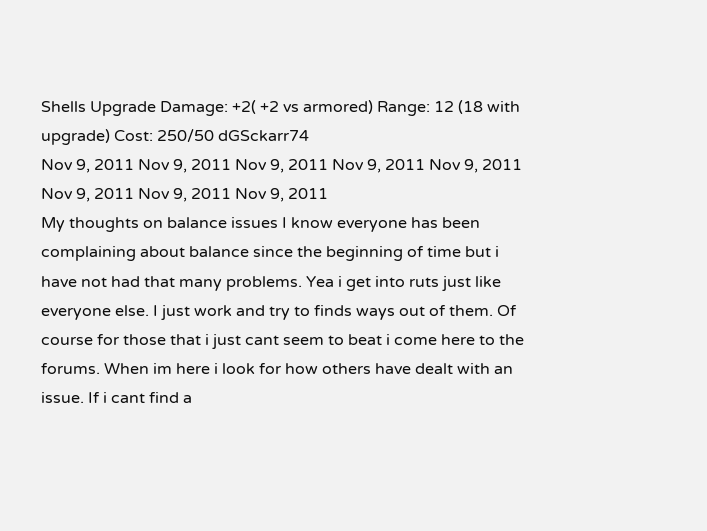Shells Upgrade Damage: +2( +2 vs armored) Range: 12 (18 with upgrade) Cost: 250/50 dGSckarr74
Nov 9, 2011 Nov 9, 2011 Nov 9, 2011 Nov 9, 2011 Nov 9, 2011 Nov 9, 2011 Nov 9, 2011 Nov 9, 2011
My thoughts on balance issues I know everyone has been complaining about balance since the beginning of time but i have not had that many problems. Yea i get into ruts just like everyone else. I just work and try to finds ways out of them. Of course for those that i just cant seem to beat i come here to the forums. When im here i look for how others have dealt with an issue. If i cant find a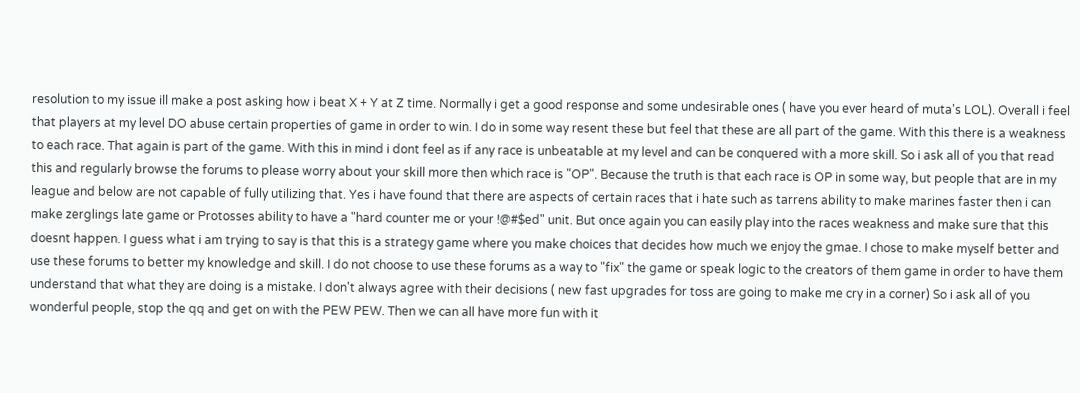resolution to my issue ill make a post asking how i beat X + Y at Z time. Normally i get a good response and some undesirable ones ( have you ever heard of muta's LOL). Overall i feel that players at my level DO abuse certain properties of game in order to win. I do in some way resent these but feel that these are all part of the game. With this there is a weakness to each race. That again is part of the game. With this in mind i dont feel as if any race is unbeatable at my level and can be conquered with a more skill. So i ask all of you that read this and regularly browse the forums to please worry about your skill more then which race is "OP". Because the truth is that each race is OP in some way, but people that are in my league and below are not capable of fully utilizing that. Yes i have found that there are aspects of certain races that i hate such as tarrens ability to make marines faster then i can make zerglings late game or Protosses ability to have a "hard counter me or your !@#$ed" unit. But once again you can easily play into the races weakness and make sure that this doesnt happen. I guess what i am trying to say is that this is a strategy game where you make choices that decides how much we enjoy the gmae. I chose to make myself better and use these forums to better my knowledge and skill. I do not choose to use these forums as a way to "fix" the game or speak logic to the creators of them game in order to have them understand that what they are doing is a mistake. I don't always agree with their decisions ( new fast upgrades for toss are going to make me cry in a corner) So i ask all of you wonderful people, stop the qq and get on with the PEW PEW. Then we can all have more fun with it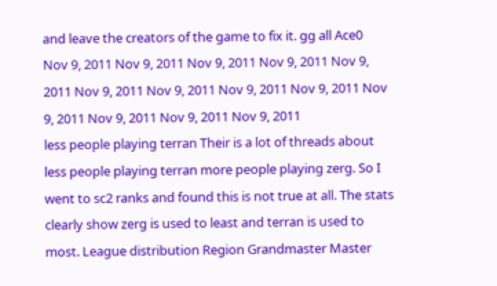and leave the creators of the game to fix it. gg all Ace0
Nov 9, 2011 Nov 9, 2011 Nov 9, 2011 Nov 9, 2011 Nov 9, 2011 Nov 9, 2011 Nov 9, 2011 Nov 9, 2011 Nov 9, 2011 Nov 9, 2011 Nov 9, 2011 Nov 9, 2011 Nov 9, 2011
less people playing terran Their is a lot of threads about less people playing terran more people playing zerg. So I went to sc2 ranks and found this is not true at all. The stats clearly show zerg is used to least and terran is used to most. League distribution Region Grandmaster Master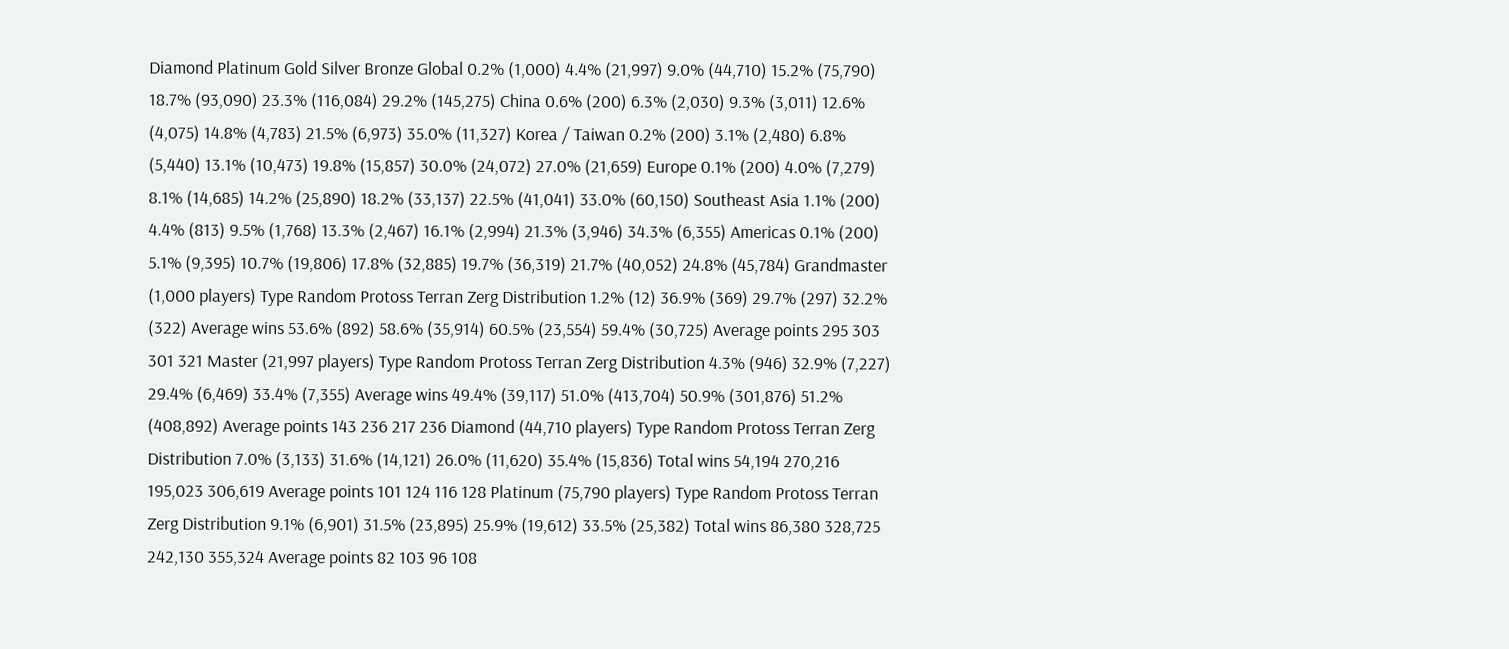Diamond Platinum Gold Silver Bronze Global 0.2% (1,000) 4.4% (21,997) 9.0% (44,710) 15.2% (75,790) 18.7% (93,090) 23.3% (116,084) 29.2% (145,275) China 0.6% (200) 6.3% (2,030) 9.3% (3,011) 12.6% (4,075) 14.8% (4,783) 21.5% (6,973) 35.0% (11,327) Korea / Taiwan 0.2% (200) 3.1% (2,480) 6.8% (5,440) 13.1% (10,473) 19.8% (15,857) 30.0% (24,072) 27.0% (21,659) Europe 0.1% (200) 4.0% (7,279) 8.1% (14,685) 14.2% (25,890) 18.2% (33,137) 22.5% (41,041) 33.0% (60,150) Southeast Asia 1.1% (200) 4.4% (813) 9.5% (1,768) 13.3% (2,467) 16.1% (2,994) 21.3% (3,946) 34.3% (6,355) Americas 0.1% (200) 5.1% (9,395) 10.7% (19,806) 17.8% (32,885) 19.7% (36,319) 21.7% (40,052) 24.8% (45,784) Grandmaster (1,000 players) Type Random Protoss Terran Zerg Distribution 1.2% (12) 36.9% (369) 29.7% (297) 32.2% (322) Average wins 53.6% (892) 58.6% (35,914) 60.5% (23,554) 59.4% (30,725) Average points 295 303 301 321 Master (21,997 players) Type Random Protoss Terran Zerg Distribution 4.3% (946) 32.9% (7,227) 29.4% (6,469) 33.4% (7,355) Average wins 49.4% (39,117) 51.0% (413,704) 50.9% (301,876) 51.2% (408,892) Average points 143 236 217 236 Diamond (44,710 players) Type Random Protoss Terran Zerg Distribution 7.0% (3,133) 31.6% (14,121) 26.0% (11,620) 35.4% (15,836) Total wins 54,194 270,216 195,023 306,619 Average points 101 124 116 128 Platinum (75,790 players) Type Random Protoss Terran Zerg Distribution 9.1% (6,901) 31.5% (23,895) 25.9% (19,612) 33.5% (25,382) Total wins 86,380 328,725 242,130 355,324 Average points 82 103 96 108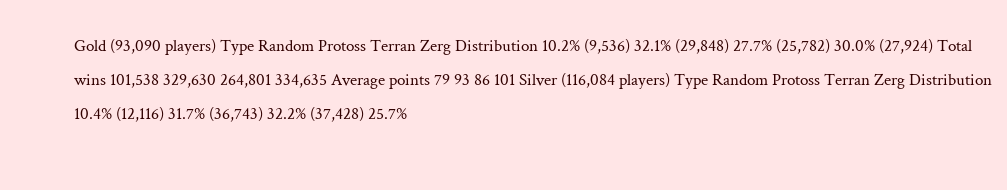Gold (93,090 players) Type Random Protoss Terran Zerg Distribution 10.2% (9,536) 32.1% (29,848) 27.7% (25,782) 30.0% (27,924) Total wins 101,538 329,630 264,801 334,635 Average points 79 93 86 101 Silver (116,084 players) Type Random Protoss Terran Zerg Distribution 10.4% (12,116) 31.7% (36,743) 32.2% (37,428) 25.7%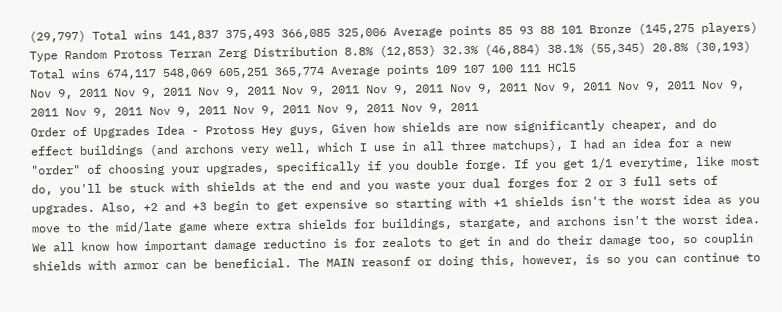(29,797) Total wins 141,837 375,493 366,085 325,006 Average points 85 93 88 101 Bronze (145,275 players) Type Random Protoss Terran Zerg Distribution 8.8% (12,853) 32.3% (46,884) 38.1% (55,345) 20.8% (30,193) Total wins 674,117 548,069 605,251 365,774 Average points 109 107 100 111 HCl5
Nov 9, 2011 Nov 9, 2011 Nov 9, 2011 Nov 9, 2011 Nov 9, 2011 Nov 9, 2011 Nov 9, 2011 Nov 9, 2011 Nov 9, 2011 Nov 9, 2011 Nov 9, 2011 Nov 9, 2011 Nov 9, 2011 Nov 9, 2011
Order of Upgrades Idea - Protoss Hey guys, Given how shields are now significantly cheaper, and do effect buildings (and archons very well, which I use in all three matchups), I had an idea for a new "order" of choosing your upgrades, specifically if you double forge. If you get 1/1 everytime, like most do, you'll be stuck with shields at the end and you waste your dual forges for 2 or 3 full sets of upgrades. Also, +2 and +3 begin to get expensive so starting with +1 shields isn't the worst idea as you move to the mid/late game where extra shields for buildings, stargate, and archons isn't the worst idea. We all know how important damage reductino is for zealots to get in and do their damage too, so couplin shields with armor can be beneficial. The MAIN reasonf or doing this, however, is so you can continue to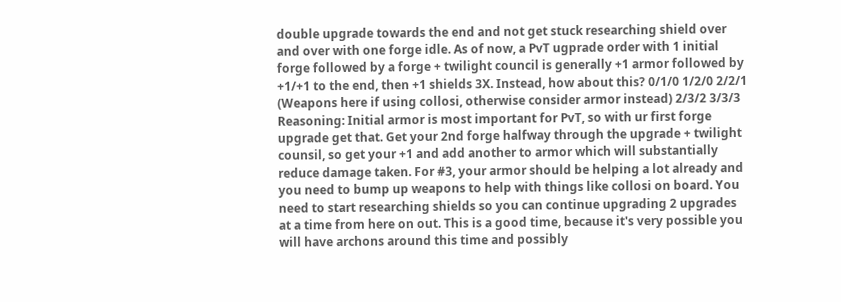double upgrade towards the end and not get stuck researching shield over and over with one forge idle. As of now, a PvT ugprade order with 1 initial forge followed by a forge + twilight council is generally +1 armor followed by +1/+1 to the end, then +1 shields 3X. Instead, how about this? 0/1/0 1/2/0 2/2/1 (Weapons here if using collosi, otherwise consider armor instead) 2/3/2 3/3/3 Reasoning: Initial armor is most important for PvT, so with ur first forge upgrade get that. Get your 2nd forge halfway through the upgrade + twilight counsil, so get your +1 and add another to armor which will substantially reduce damage taken. For #3, your armor should be helping a lot already and you need to bump up weapons to help with things like collosi on board. You need to start researching shields so you can continue upgrading 2 upgrades at a time from here on out. This is a good time, because it's very possible you will have archons around this time and possibly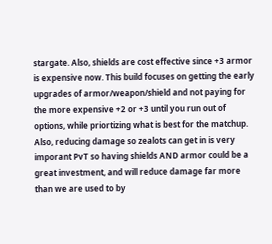stargate. Also, shields are cost effective since +3 armor is expensive now. This build focuses on getting the early upgrades of armor/weapon/shield and not paying for the more expensive +2 or +3 until you run out of options, while priortizing what is best for the matchup. Also, reducing damage so zealots can get in is very imporant PvT so having shields AND armor could be a great investment, and will reduce damage far more than we are used to by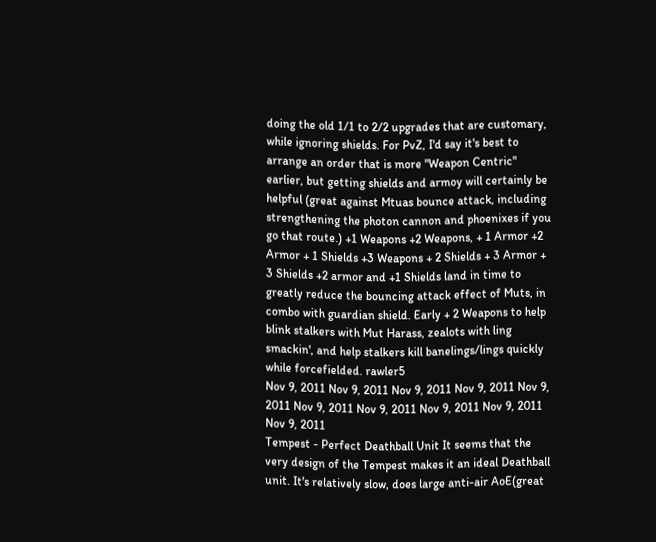doing the old 1/1 to 2/2 upgrades that are customary, while ignoring shields. For PvZ, I'd say it's best to arrange an order that is more "Weapon Centric" earlier, but getting shields and armoy will certainly be helpful (great against Mtuas bounce attack, including strengthening the photon cannon and phoenixes if you go that route.) +1 Weapons +2 Weapons, + 1 Armor +2 Armor + 1 Shields +3 Weapons + 2 Shields + 3 Armor + 3 Shields +2 armor and +1 Shields land in time to greatly reduce the bouncing attack effect of Muts, in combo with guardian shield. Early + 2 Weapons to help blink stalkers with Mut Harass, zealots with ling smackin', and help stalkers kill banelings/lings quickly while forcefielded. rawler5
Nov 9, 2011 Nov 9, 2011 Nov 9, 2011 Nov 9, 2011 Nov 9, 2011 Nov 9, 2011 Nov 9, 2011 Nov 9, 2011 Nov 9, 2011 Nov 9, 2011
Tempest - Perfect Deathball Unit It seems that the very design of the Tempest makes it an ideal Deathball unit. It's relatively slow, does large anti-air AoE(great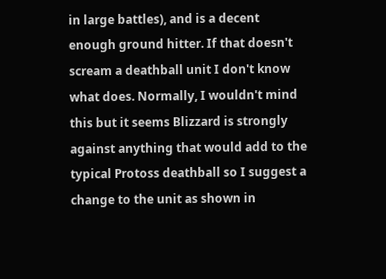in large battles), and is a decent enough ground hitter. If that doesn't scream a deathball unit I don't know what does. Normally, I wouldn't mind this but it seems Blizzard is strongly against anything that would add to the typical Protoss deathball so I suggest a change to the unit as shown in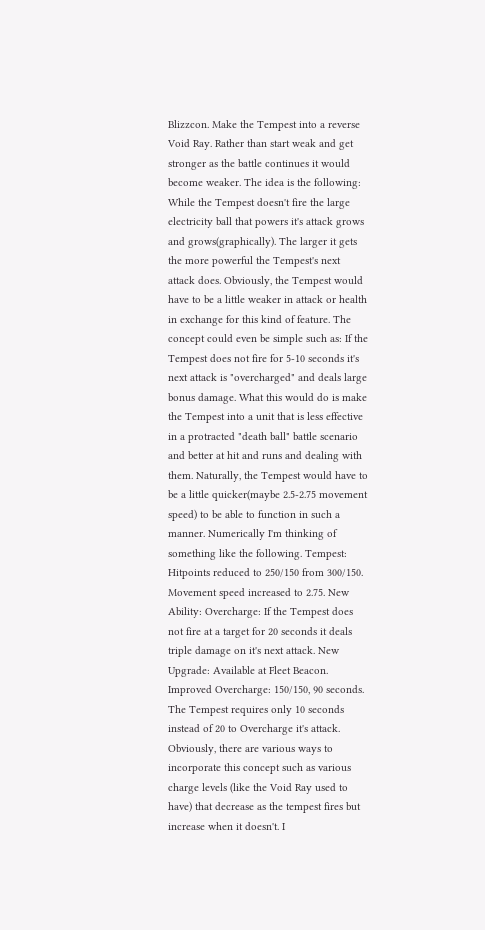Blizzcon. Make the Tempest into a reverse Void Ray. Rather than start weak and get stronger as the battle continues it would become weaker. The idea is the following: While the Tempest doesn't fire the large electricity ball that powers it's attack grows and grows(graphically). The larger it gets the more powerful the Tempest's next attack does. Obviously, the Tempest would have to be a little weaker in attack or health in exchange for this kind of feature. The concept could even be simple such as: If the Tempest does not fire for 5-10 seconds it's next attack is "overcharged" and deals large bonus damage. What this would do is make the Tempest into a unit that is less effective in a protracted "death ball" battle scenario and better at hit and runs and dealing with them. Naturally, the Tempest would have to be a little quicker(maybe 2.5-2.75 movement speed) to be able to function in such a manner. Numerically I'm thinking of something like the following. Tempest: Hitpoints reduced to 250/150 from 300/150. Movement speed increased to 2.75. New Ability: Overcharge: If the Tempest does not fire at a target for 20 seconds it deals triple damage on it's next attack. New Upgrade: Available at Fleet Beacon. Improved Overcharge: 150/150, 90 seconds. The Tempest requires only 10 seconds instead of 20 to Overcharge it's attack. Obviously, there are various ways to incorporate this concept such as various charge levels (like the Void Ray used to have) that decrease as the tempest fires but increase when it doesn't. I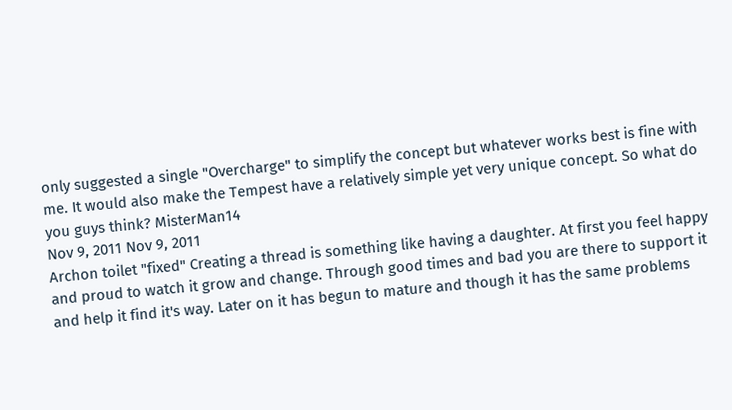only suggested a single "Overcharge" to simplify the concept but whatever works best is fine with me. It would also make the Tempest have a relatively simple yet very unique concept. So what do you guys think? MisterMan14
Nov 9, 2011 Nov 9, 2011
Archon toilet "fixed" Creating a thread is something like having a daughter. At first you feel happy and proud to watch it grow and change. Through good times and bad you are there to support it and help it find it's way. Later on it has begun to mature and though it has the same problems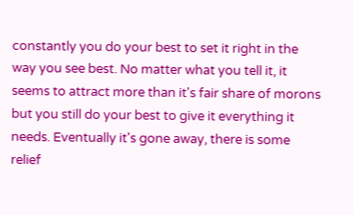constantly you do your best to set it right in the way you see best. No matter what you tell it, it seems to attract more than it's fair share of morons but you still do your best to give it everything it needs. Eventually it's gone away, there is some relief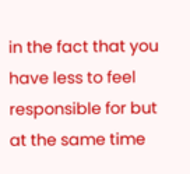in the fact that you have less to feel responsible for but at the same time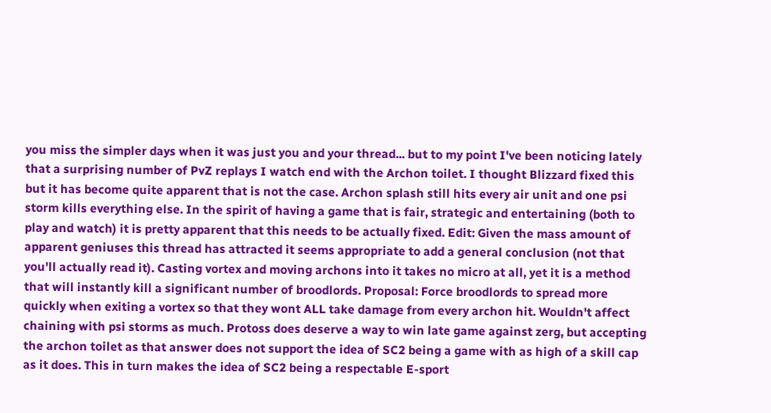you miss the simpler days when it was just you and your thread... but to my point I've been noticing lately that a surprising number of PvZ replays I watch end with the Archon toilet. I thought Blizzard fixed this but it has become quite apparent that is not the case. Archon splash still hits every air unit and one psi storm kills everything else. In the spirit of having a game that is fair, strategic and entertaining (both to play and watch) it is pretty apparent that this needs to be actually fixed. Edit: Given the mass amount of apparent geniuses this thread has attracted it seems appropriate to add a general conclusion (not that you'll actually read it). Casting vortex and moving archons into it takes no micro at all, yet it is a method that will instantly kill a significant number of broodlords. Proposal: Force broodlords to spread more quickly when exiting a vortex so that they wont ALL take damage from every archon hit. Wouldn't affect chaining with psi storms as much. Protoss does deserve a way to win late game against zerg, but accepting the archon toilet as that answer does not support the idea of SC2 being a game with as high of a skill cap as it does. This in turn makes the idea of SC2 being a respectable E-sport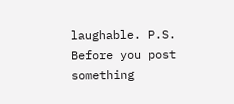laughable. P.S. Before you post something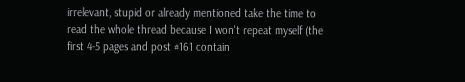irrelevant, stupid or already mentioned take the time to read the whole thread because I won't repeat myself (the first 4-5 pages and post #161 contain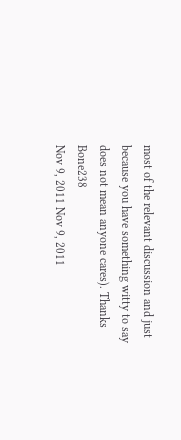most of the relevant discussion and just because you have something witty to say does not mean anyone cares). Thanks Bone238
Nov 9, 2011 Nov 9, 2011